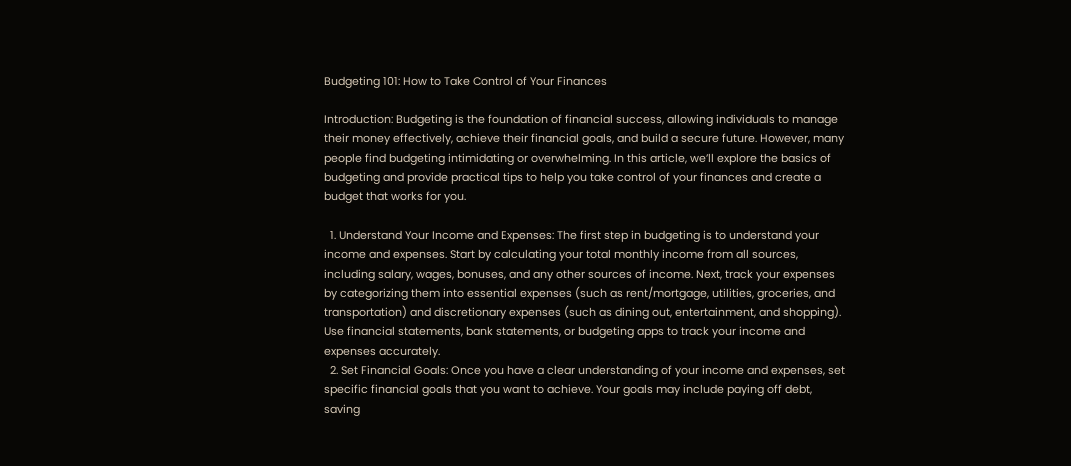Budgeting 101: How to Take Control of Your Finances

Introduction: Budgeting is the foundation of financial success, allowing individuals to manage their money effectively, achieve their financial goals, and build a secure future. However, many people find budgeting intimidating or overwhelming. In this article, we’ll explore the basics of budgeting and provide practical tips to help you take control of your finances and create a budget that works for you.

  1. Understand Your Income and Expenses: The first step in budgeting is to understand your income and expenses. Start by calculating your total monthly income from all sources, including salary, wages, bonuses, and any other sources of income. Next, track your expenses by categorizing them into essential expenses (such as rent/mortgage, utilities, groceries, and transportation) and discretionary expenses (such as dining out, entertainment, and shopping). Use financial statements, bank statements, or budgeting apps to track your income and expenses accurately.
  2. Set Financial Goals: Once you have a clear understanding of your income and expenses, set specific financial goals that you want to achieve. Your goals may include paying off debt, saving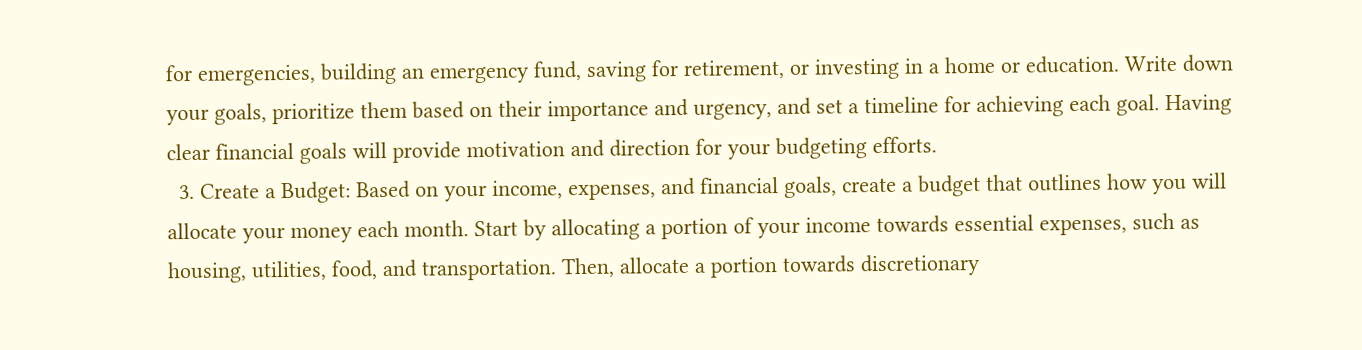for emergencies, building an emergency fund, saving for retirement, or investing in a home or education. Write down your goals, prioritize them based on their importance and urgency, and set a timeline for achieving each goal. Having clear financial goals will provide motivation and direction for your budgeting efforts.
  3. Create a Budget: Based on your income, expenses, and financial goals, create a budget that outlines how you will allocate your money each month. Start by allocating a portion of your income towards essential expenses, such as housing, utilities, food, and transportation. Then, allocate a portion towards discretionary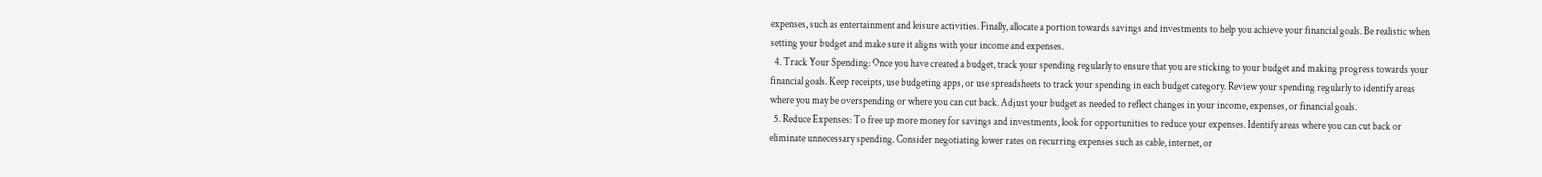expenses, such as entertainment and leisure activities. Finally, allocate a portion towards savings and investments to help you achieve your financial goals. Be realistic when setting your budget and make sure it aligns with your income and expenses.
  4. Track Your Spending: Once you have created a budget, track your spending regularly to ensure that you are sticking to your budget and making progress towards your financial goals. Keep receipts, use budgeting apps, or use spreadsheets to track your spending in each budget category. Review your spending regularly to identify areas where you may be overspending or where you can cut back. Adjust your budget as needed to reflect changes in your income, expenses, or financial goals.
  5. Reduce Expenses: To free up more money for savings and investments, look for opportunities to reduce your expenses. Identify areas where you can cut back or eliminate unnecessary spending. Consider negotiating lower rates on recurring expenses such as cable, internet, or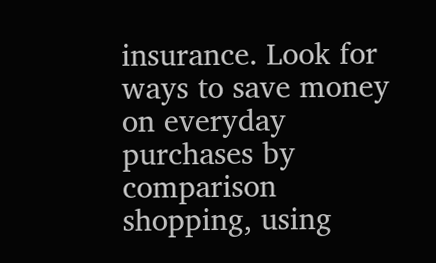insurance. Look for ways to save money on everyday purchases by comparison shopping, using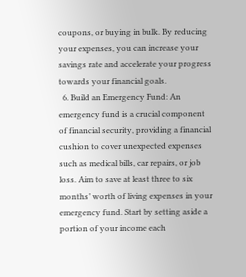coupons, or buying in bulk. By reducing your expenses, you can increase your savings rate and accelerate your progress towards your financial goals.
  6. Build an Emergency Fund: An emergency fund is a crucial component of financial security, providing a financial cushion to cover unexpected expenses such as medical bills, car repairs, or job loss. Aim to save at least three to six months’ worth of living expenses in your emergency fund. Start by setting aside a portion of your income each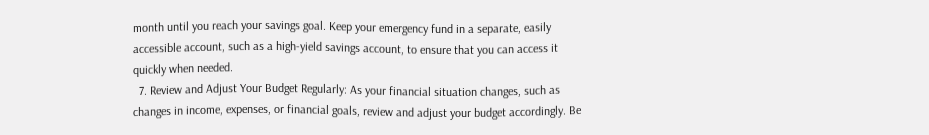month until you reach your savings goal. Keep your emergency fund in a separate, easily accessible account, such as a high-yield savings account, to ensure that you can access it quickly when needed.
  7. Review and Adjust Your Budget Regularly: As your financial situation changes, such as changes in income, expenses, or financial goals, review and adjust your budget accordingly. Be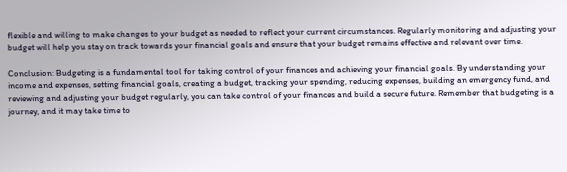flexible and willing to make changes to your budget as needed to reflect your current circumstances. Regularly monitoring and adjusting your budget will help you stay on track towards your financial goals and ensure that your budget remains effective and relevant over time.

Conclusion: Budgeting is a fundamental tool for taking control of your finances and achieving your financial goals. By understanding your income and expenses, setting financial goals, creating a budget, tracking your spending, reducing expenses, building an emergency fund, and reviewing and adjusting your budget regularly, you can take control of your finances and build a secure future. Remember that budgeting is a journey, and it may take time to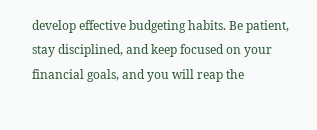develop effective budgeting habits. Be patient, stay disciplined, and keep focused on your financial goals, and you will reap the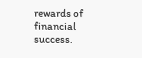rewards of financial success.